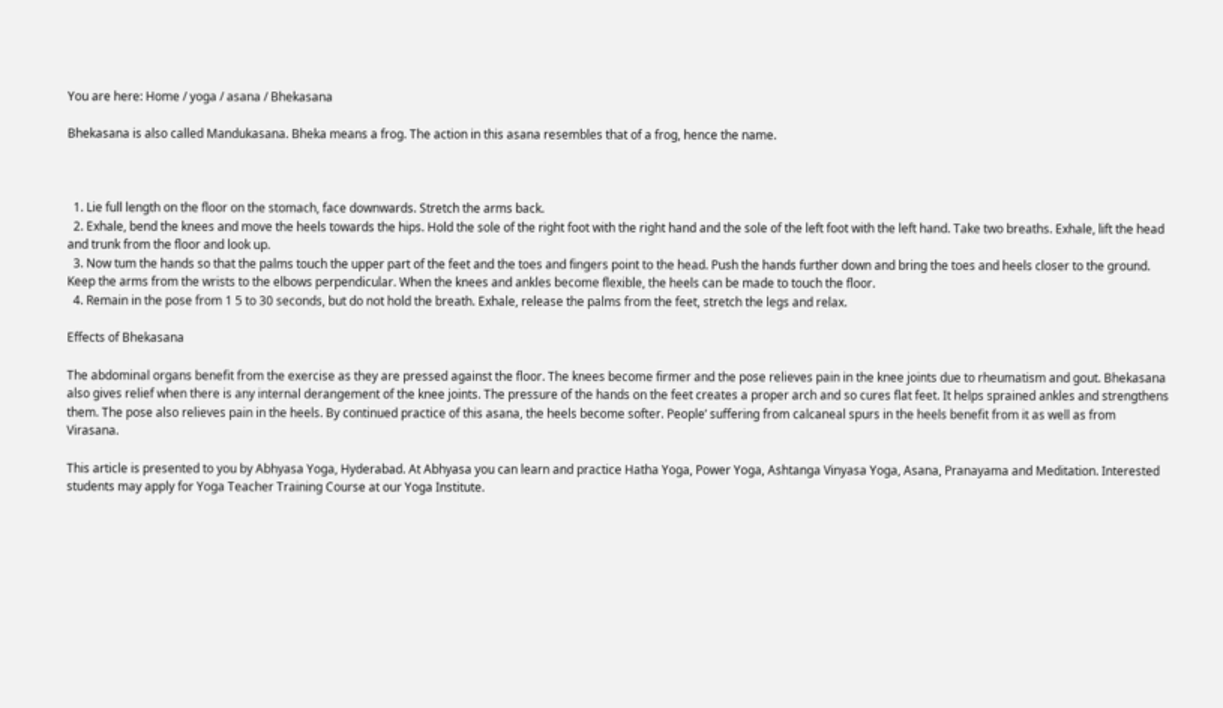You are here: Home / yoga / asana / Bhekasana

Bhekasana is also called Mandukasana. Bheka means a frog. The action in this asana resembles that of a frog, hence the name.



  1. Lie full length on the floor on the stomach, face downwards. Stretch the arms back.
  2. Exhale, bend the knees and move the heels towards the hips. Hold the sole of the right foot with the right hand and the sole of the left foot with the left hand. Take two breaths. Exhale, lift the head and trunk from the floor and look up.
  3. Now tum the hands so that the palms touch the upper part of the feet and the toes and fingers point to the head. Push the hands further down and bring the toes and heels closer to the ground. Keep the arms from the wrists to the elbows perpendicular. When the knees and ankles become flexible, the heels can be made to touch the floor.
  4. Remain in the pose from 1 5 to 30 seconds, but do not hold the breath. Exhale, release the palms from the feet, stretch the legs and relax.

Effects of Bhekasana

The abdominal organs benefit from the exercise as they are pressed against the floor. The knees become firmer and the pose relieves pain in the knee joints due to rheumatism and gout. Bhekasana also gives relief when there is any internal derangement of the knee joints. The pressure of the hands on the feet creates a proper arch and so cures flat feet. It helps sprained ankles and strengthens them. The pose also relieves pain in the heels. By continued practice of this asana, the heels become softer. People’ suffering from calcaneal spurs in the heels benefit from it as well as from Virasana.

This article is presented to you by Abhyasa Yoga, Hyderabad. At Abhyasa you can learn and practice Hatha Yoga, Power Yoga, Ashtanga Vinyasa Yoga, Asana, Pranayama and Meditation. Interested students may apply for Yoga Teacher Training Course at our Yoga Institute.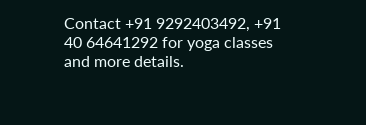Contact +91 9292403492, +91 40 64641292 for yoga classes and more details.